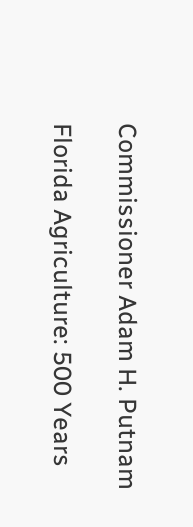Commissioner Adam H. Putnam

Florida Agriculture: 500 Years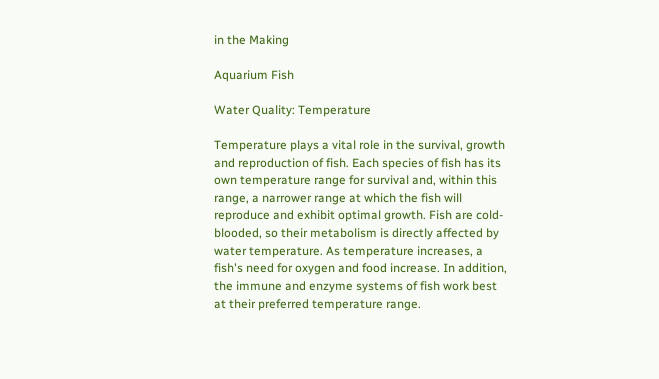in the Making

Aquarium Fish

Water Quality: Temperature

Temperature plays a vital role in the survival, growth and reproduction of fish. Each species of fish has its own temperature range for survival and, within this range, a narrower range at which the fish will reproduce and exhibit optimal growth. Fish are cold-blooded, so their metabolism is directly affected by water temperature. As temperature increases, a fish's need for oxygen and food increase. In addition, the immune and enzyme systems of fish work best at their preferred temperature range.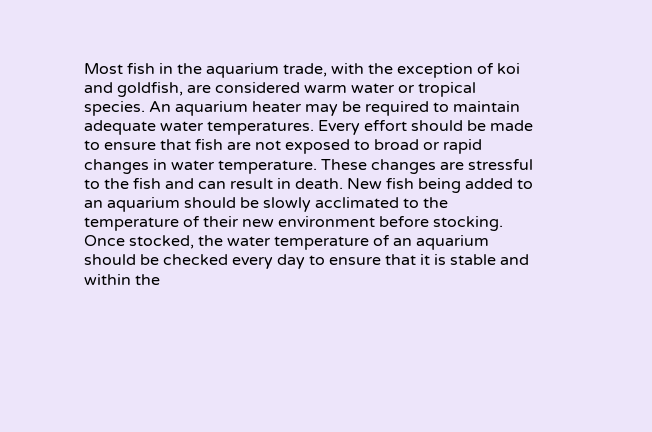Most fish in the aquarium trade, with the exception of koi and goldfish, are considered warm water or tropical species. An aquarium heater may be required to maintain adequate water temperatures. Every effort should be made to ensure that fish are not exposed to broad or rapid changes in water temperature. These changes are stressful to the fish and can result in death. New fish being added to an aquarium should be slowly acclimated to the temperature of their new environment before stocking. Once stocked, the water temperature of an aquarium should be checked every day to ensure that it is stable and within the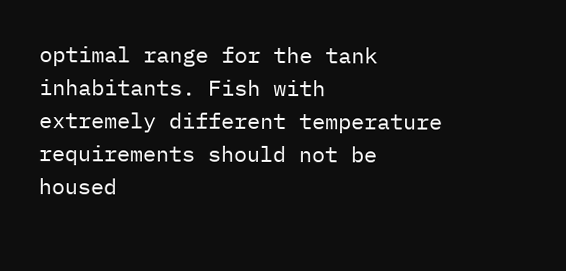optimal range for the tank inhabitants. Fish with extremely different temperature requirements should not be housed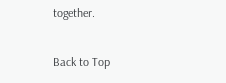together.

Back to Top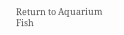Return to Aquarium Fish